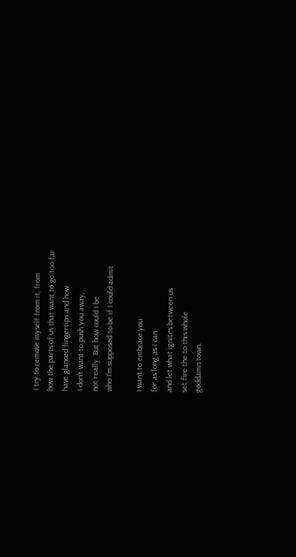I try to remove myself from it, from
how the parts of us that want to go too far
have glanced fingertips and how
I don’t want to push you away,
not really. But how could I be
who I’m supposed to be if I could admit

I want to embrace you
for as long as I can
and let what ignites between us
set fire the to this whole
goddamn town.